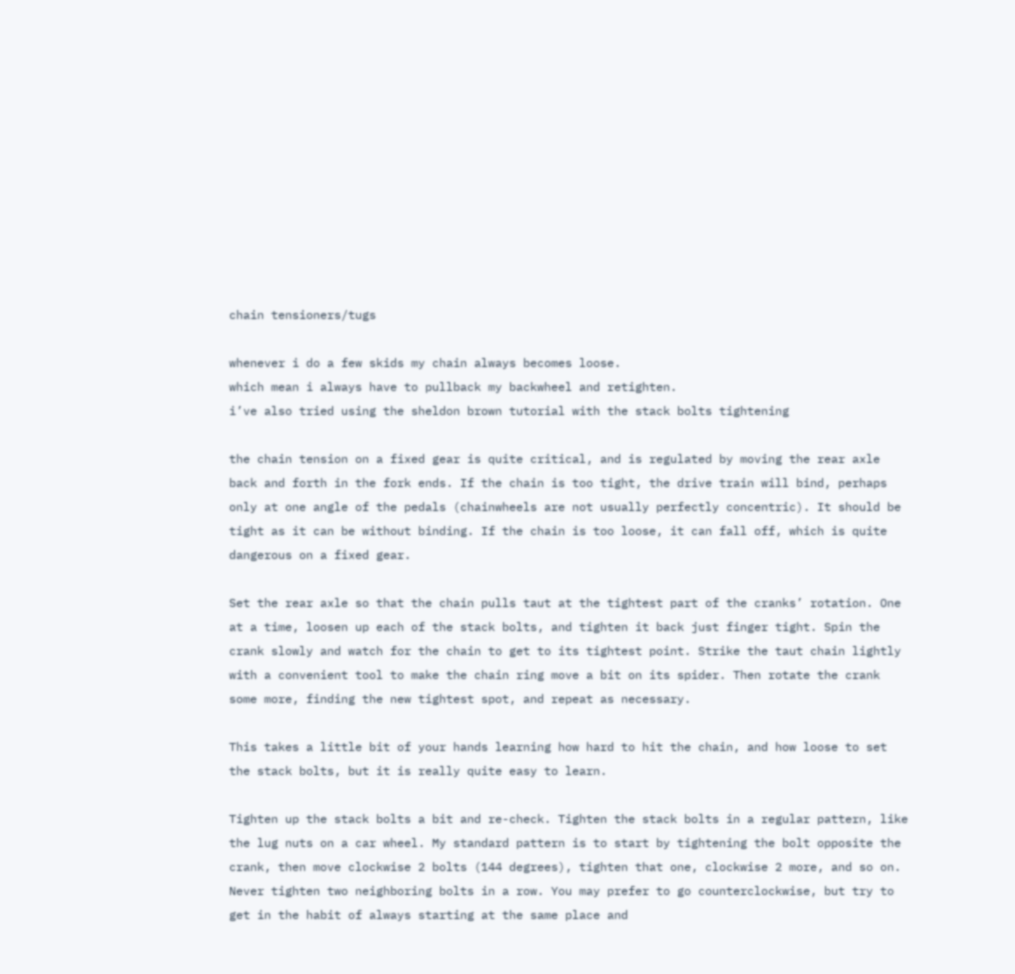chain tensioners/tugs

whenever i do a few skids my chain always becomes loose.
which mean i always have to pullback my backwheel and retighten.
i’ve also tried using the sheldon brown tutorial with the stack bolts tightening

the chain tension on a fixed gear is quite critical, and is regulated by moving the rear axle back and forth in the fork ends. If the chain is too tight, the drive train will bind, perhaps only at one angle of the pedals (chainwheels are not usually perfectly concentric). It should be tight as it can be without binding. If the chain is too loose, it can fall off, which is quite dangerous on a fixed gear.

Set the rear axle so that the chain pulls taut at the tightest part of the cranks’ rotation. One at a time, loosen up each of the stack bolts, and tighten it back just finger tight. Spin the crank slowly and watch for the chain to get to its tightest point. Strike the taut chain lightly with a convenient tool to make the chain ring move a bit on its spider. Then rotate the crank some more, finding the new tightest spot, and repeat as necessary.

This takes a little bit of your hands learning how hard to hit the chain, and how loose to set the stack bolts, but it is really quite easy to learn.

Tighten up the stack bolts a bit and re-check. Tighten the stack bolts in a regular pattern, like the lug nuts on a car wheel. My standard pattern is to start by tightening the bolt opposite the crank, then move clockwise 2 bolts (144 degrees), tighten that one, clockwise 2 more, and so on. Never tighten two neighboring bolts in a row. You may prefer to go counterclockwise, but try to get in the habit of always starting at the same place and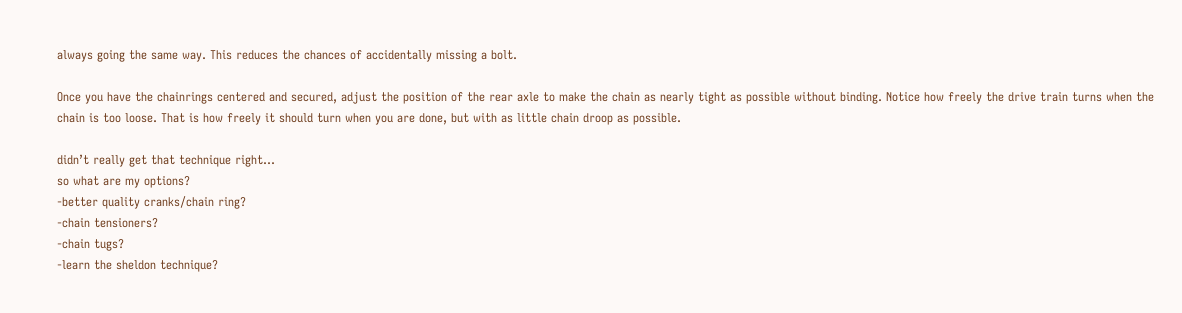always going the same way. This reduces the chances of accidentally missing a bolt.

Once you have the chainrings centered and secured, adjust the position of the rear axle to make the chain as nearly tight as possible without binding. Notice how freely the drive train turns when the chain is too loose. That is how freely it should turn when you are done, but with as little chain droop as possible.

didn’t really get that technique right…
so what are my options?
-better quality cranks/chain ring?
-chain tensioners?
-chain tugs?
-learn the sheldon technique?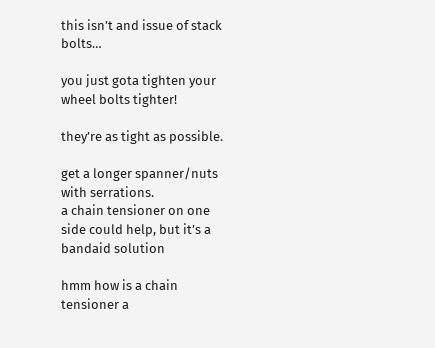this isn’t and issue of stack bolts…

you just gota tighten your wheel bolts tighter!

they’re as tight as possible.

get a longer spanner/nuts with serrations.
a chain tensioner on one side could help, but it’s a bandaid solution

hmm how is a chain tensioner a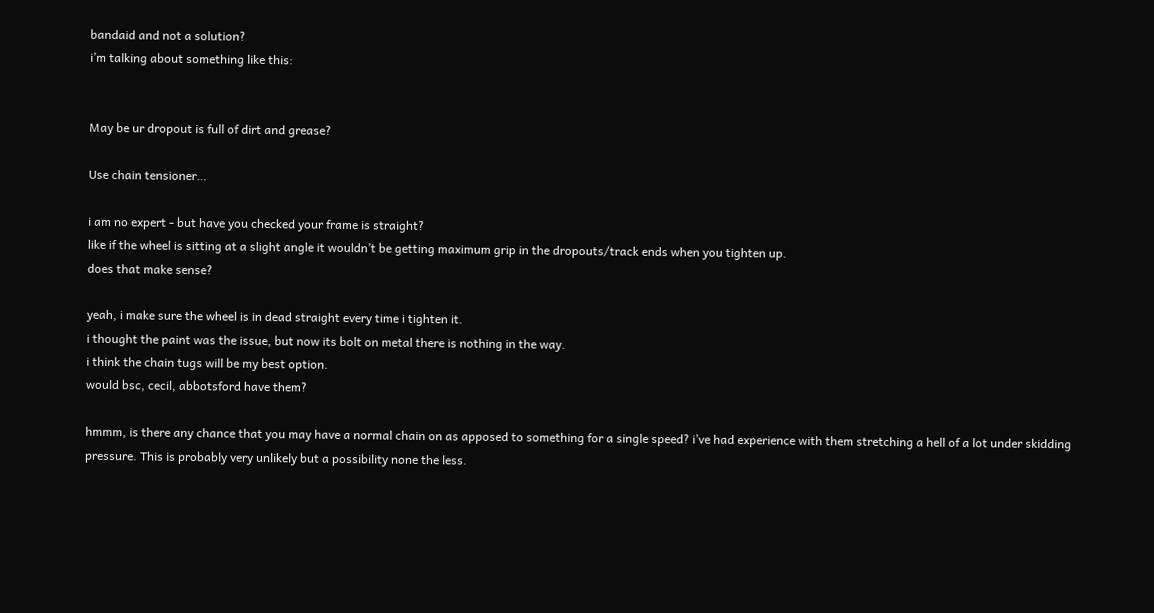bandaid and not a solution?
i’m talking about something like this:


May be ur dropout is full of dirt and grease?

Use chain tensioner…

i am no expert - but have you checked your frame is straight?
like if the wheel is sitting at a slight angle it wouldn’t be getting maximum grip in the dropouts/track ends when you tighten up.
does that make sense?

yeah, i make sure the wheel is in dead straight every time i tighten it.
i thought the paint was the issue, but now its bolt on metal there is nothing in the way.
i think the chain tugs will be my best option.
would bsc, cecil, abbotsford have them?

hmmm, is there any chance that you may have a normal chain on as apposed to something for a single speed? i’ve had experience with them stretching a hell of a lot under skidding pressure. This is probably very unlikely but a possibility none the less.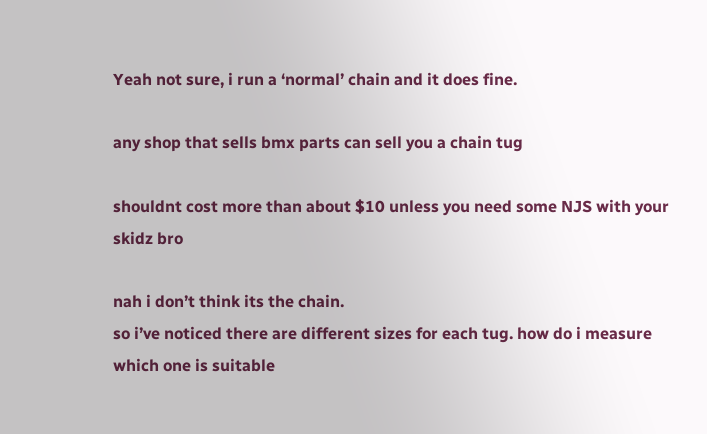Yeah not sure, i run a ‘normal’ chain and it does fine.

any shop that sells bmx parts can sell you a chain tug

shouldnt cost more than about $10 unless you need some NJS with your skidz bro

nah i don’t think its the chain.
so i’ve noticed there are different sizes for each tug. how do i measure which one is suitable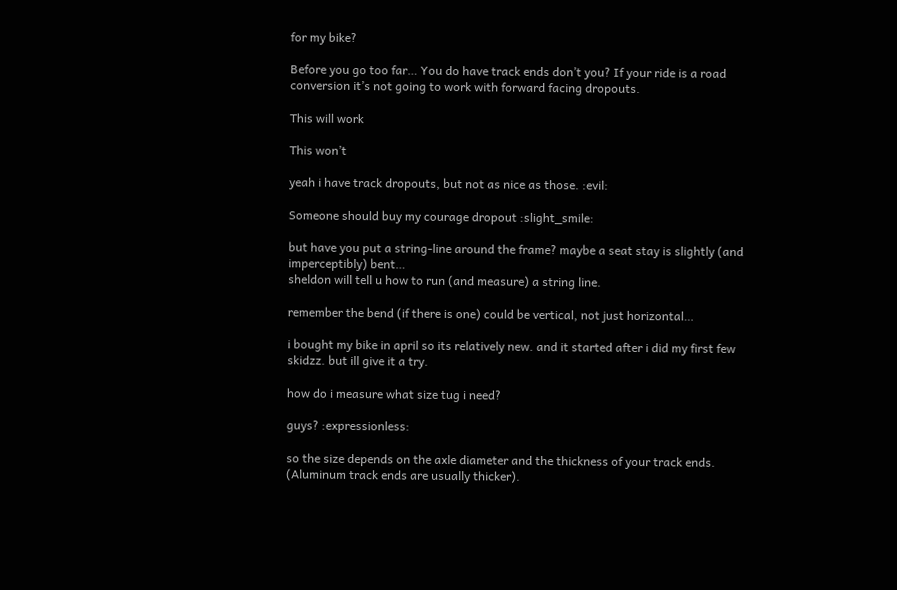for my bike?

Before you go too far… You do have track ends don’t you? If your ride is a road conversion it’s not going to work with forward facing dropouts.

This will work

This won’t

yeah i have track dropouts, but not as nice as those. :evil:

Someone should buy my courage dropout :slight_smile:

but have you put a string-line around the frame? maybe a seat stay is slightly (and imperceptibly) bent…
sheldon will tell u how to run (and measure) a string line.

remember the bend (if there is one) could be vertical, not just horizontal…

i bought my bike in april so its relatively new. and it started after i did my first few skidzz. but ill give it a try.

how do i measure what size tug i need?

guys? :expressionless:

so the size depends on the axle diameter and the thickness of your track ends. (Aluminum track ends are usually thicker).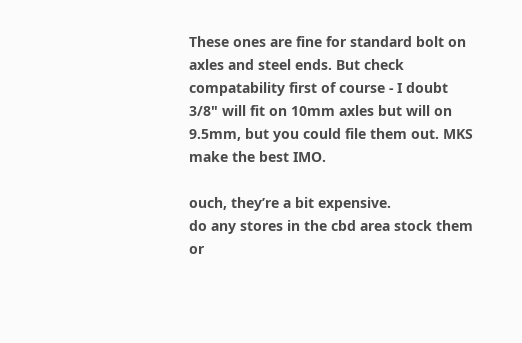These ones are fine for standard bolt on axles and steel ends. But check compatability first of course - I doubt 3/8" will fit on 10mm axles but will on 9.5mm, but you could file them out. MKS make the best IMO.

ouch, they’re a bit expensive.
do any stores in the cbd area stock them or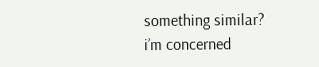something similar?
i’m concerned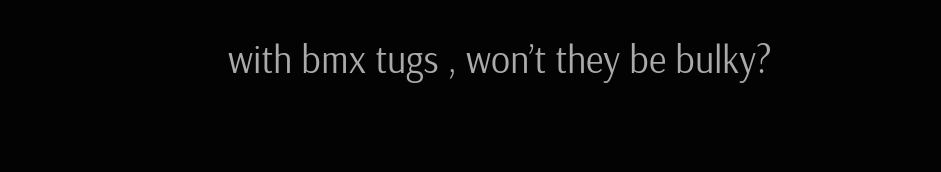with bmx tugs , won’t they be bulky?